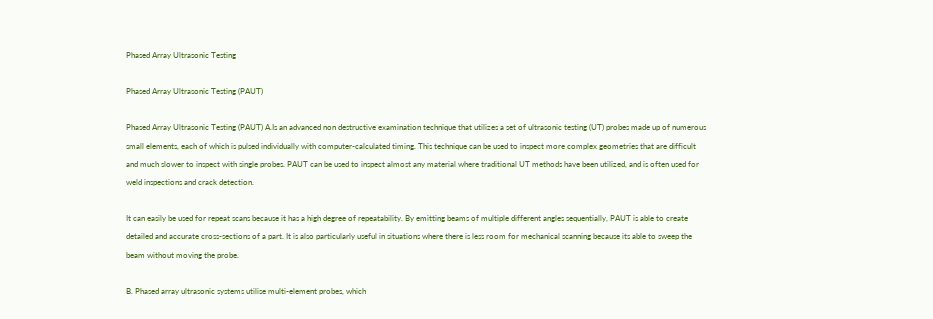Phased Array Ultrasonic Testing

Phased Array Ultrasonic Testing (PAUT)

Phased Array Ultrasonic Testing (PAUT) A.Is an advanced non destructive examination technique that utilizes a set of ultrasonic testing (UT) probes made up of numerous small elements, each of which is pulsed individually with computer-calculated timing. This technique can be used to inspect more complex geometries that are difficult and much slower to inspect with single probes. PAUT can be used to inspect almost any material where traditional UT methods have been utilized, and is often used for weld inspections and crack detection.

It can easily be used for repeat scans because it has a high degree of repeatability. By emitting beams of multiple different angles sequentially, PAUT is able to create detailed and accurate cross-sections of a part. It is also particularly useful in situations where there is less room for mechanical scanning because its able to sweep the beam without moving the probe.

B. Phased array ultrasonic systems utilise multi-element probes, which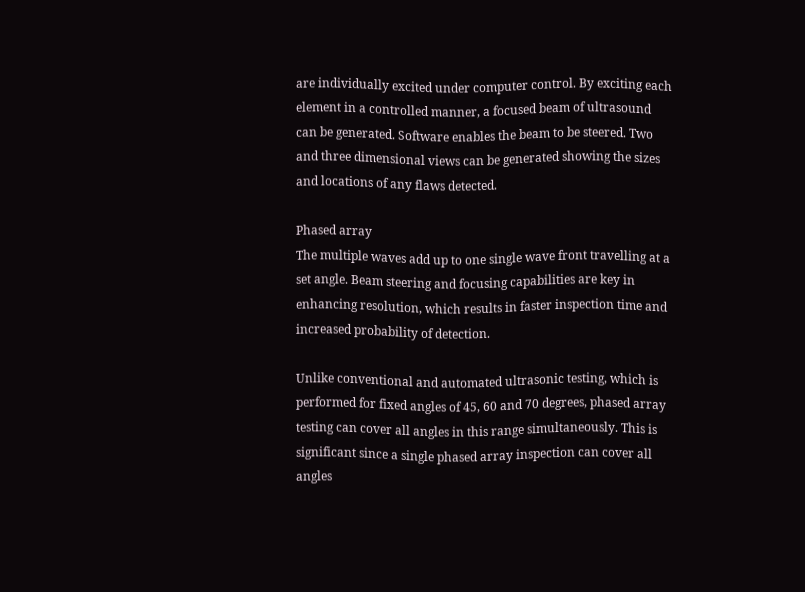are individually excited under computer control. By exciting each element in a controlled manner, a focused beam of ultrasound can be generated. Software enables the beam to be steered. Two and three dimensional views can be generated showing the sizes and locations of any flaws detected.

Phased array
The multiple waves add up to one single wave front travelling at a set angle. Beam steering and focusing capabilities are key in enhancing resolution, which results in faster inspection time and increased probability of detection.

Unlike conventional and automated ultrasonic testing, which is performed for fixed angles of 45, 60 and 70 degrees, phased array testing can cover all angles in this range simultaneously. This is significant since a single phased array inspection can cover all angles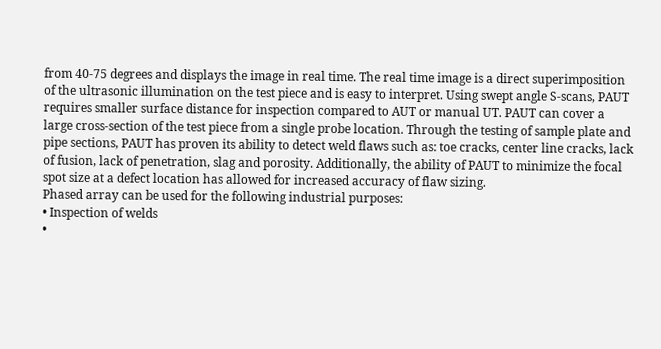from 40-75 degrees and displays the image in real time. The real time image is a direct superimposition of the ultrasonic illumination on the test piece and is easy to interpret. Using swept angle S-scans, PAUT requires smaller surface distance for inspection compared to AUT or manual UT. PAUT can cover a large cross-section of the test piece from a single probe location. Through the testing of sample plate and pipe sections, PAUT has proven its ability to detect weld flaws such as: toe cracks, center line cracks, lack of fusion, lack of penetration, slag and porosity. Additionally, the ability of PAUT to minimize the focal spot size at a defect location has allowed for increased accuracy of flaw sizing.
Phased array can be used for the following industrial purposes:
• Inspection of welds
•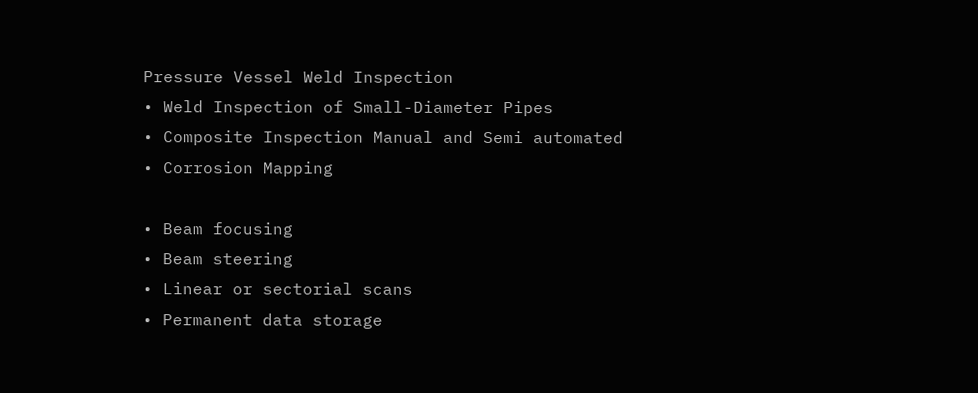Pressure Vessel Weld Inspection
• Weld Inspection of Small-Diameter Pipes
• Composite Inspection Manual and Semi automated
• Corrosion Mapping

• Beam focusing
• Beam steering
• Linear or sectorial scans
• Permanent data storage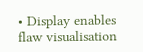• Display enables flaw visualisation